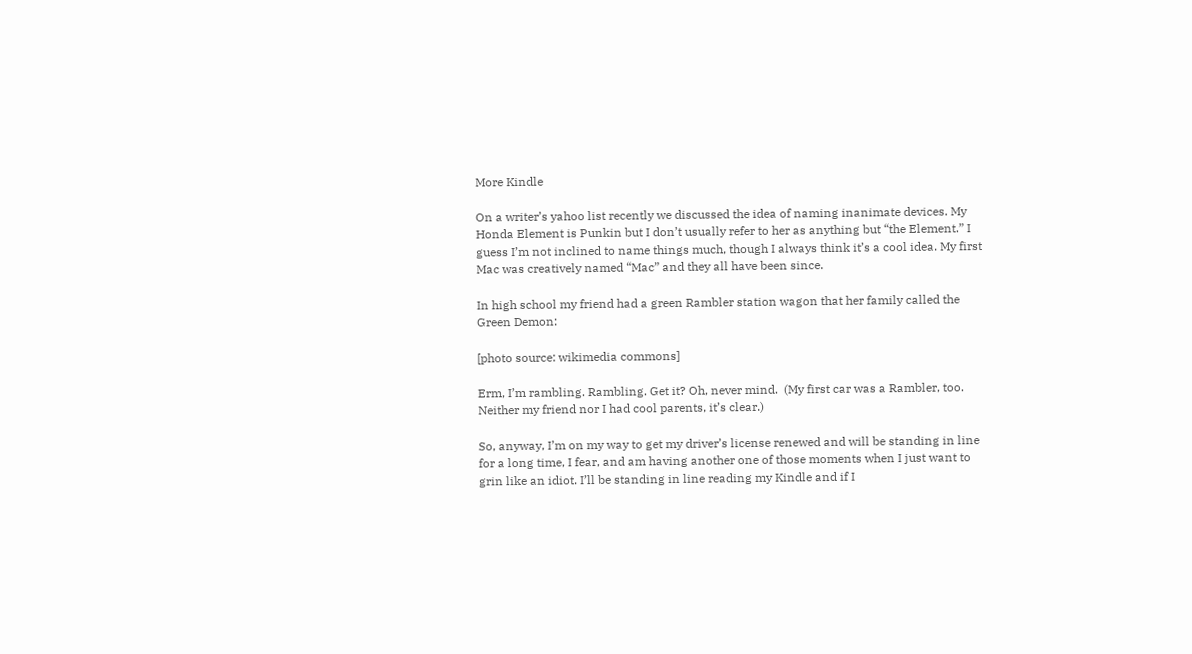More Kindle

On a writer’s yahoo list recently we discussed the idea of naming inanimate devices. My Honda Element is Punkin but I don’t usually refer to her as anything but “the Element.” I guess I’m not inclined to name things much, though I always think it’s a cool idea. My first Mac was creatively named “Mac” and they all have been since.

In high school my friend had a green Rambler station wagon that her family called the Green Demon:

[photo source: wikimedia commons]

Erm, I’m rambling. Rambling. Get it? Oh, never mind.  (My first car was a Rambler, too. Neither my friend nor I had cool parents, it’s clear.)

So, anyway, I’m on my way to get my driver’s license renewed and will be standing in line for a long time, I fear, and am having another one of those moments when I just want to grin like an idiot. I’ll be standing in line reading my Kindle and if I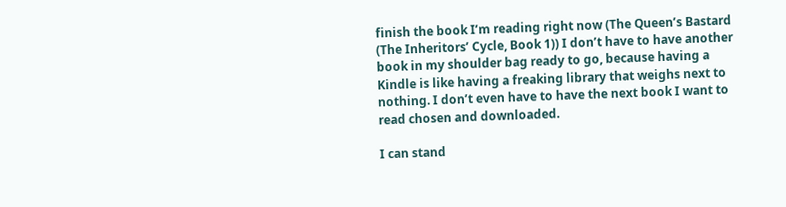finish the book I’m reading right now (The Queen’s Bastard (The Inheritors’ Cycle, Book 1)) I don’t have to have another book in my shoulder bag ready to go, because having a Kindle is like having a freaking library that weighs next to nothing. I don’t even have to have the next book I want to read chosen and downloaded.

I can stand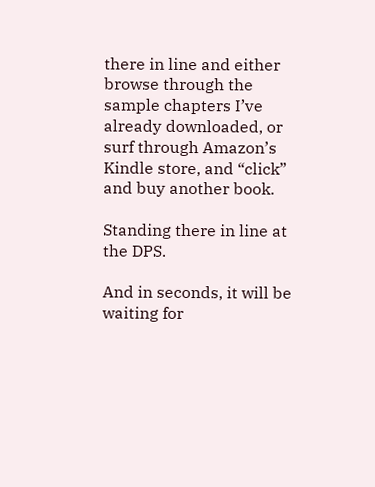there in line and either browse through the sample chapters I’ve already downloaded, or surf through Amazon’s Kindle store, and “click” and buy another book.

Standing there in line at the DPS.

And in seconds, it will be waiting for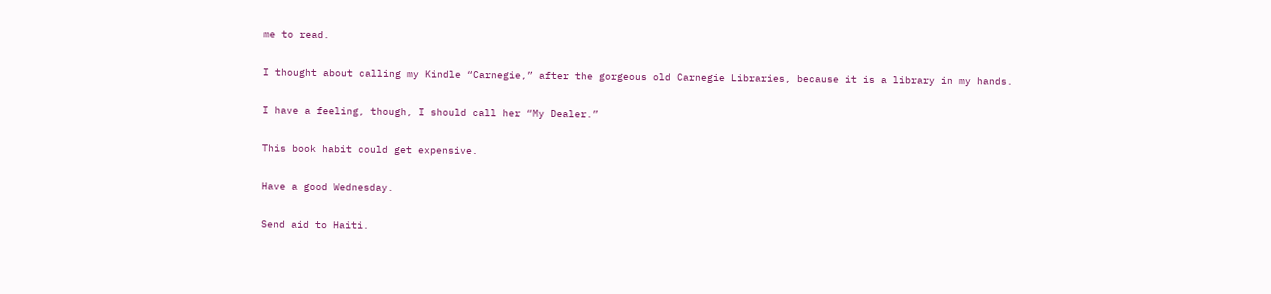me to read.

I thought about calling my Kindle “Carnegie,” after the gorgeous old Carnegie Libraries, because it is a library in my hands.

I have a feeling, though, I should call her “My Dealer.”

This book habit could get expensive.

Have a good Wednesday.

Send aid to Haiti.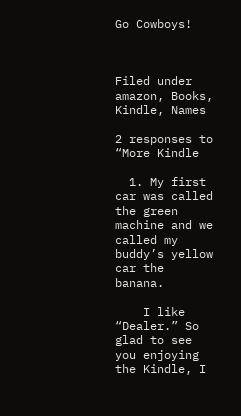Go Cowboys!



Filed under amazon, Books, Kindle, Names

2 responses to “More Kindle

  1. My first car was called the green machine and we called my buddy’s yellow car the banana.

    I like “Dealer.” So glad to see you enjoying the Kindle, I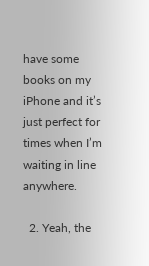have some books on my iPhone and it’s just perfect for times when I’m waiting in line anywhere.

  2. Yeah, the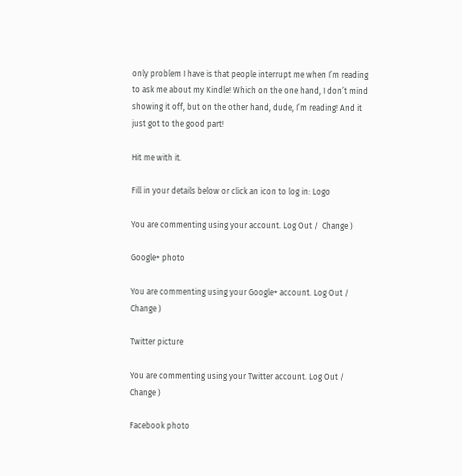only problem I have is that people interrupt me when I’m reading to ask me about my Kindle! Which on the one hand, I don’t mind showing it off, but on the other hand, dude, I’m reading! And it just got to the good part!

Hit me with it.

Fill in your details below or click an icon to log in: Logo

You are commenting using your account. Log Out /  Change )

Google+ photo

You are commenting using your Google+ account. Log Out /  Change )

Twitter picture

You are commenting using your Twitter account. Log Out /  Change )

Facebook photo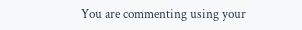You are commenting using your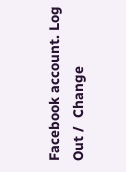Facebook account. Log Out /  Change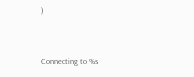)


Connecting to %s